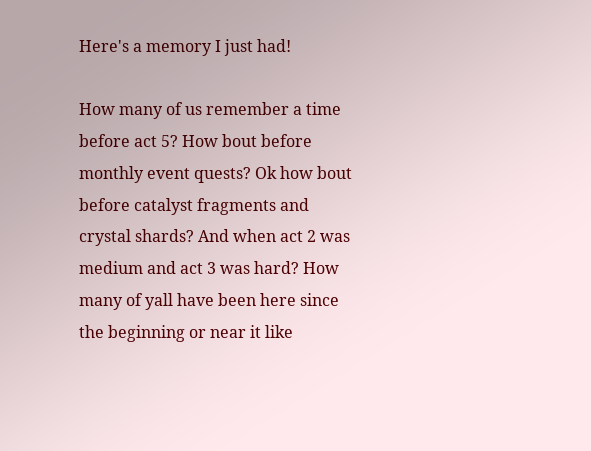Here's a memory I just had!

How many of us remember a time before act 5? How bout before monthly event quests? Ok how bout before catalyst fragments and crystal shards? And when act 2 was medium and act 3 was hard? How many of yall have been here since the beginning or near it like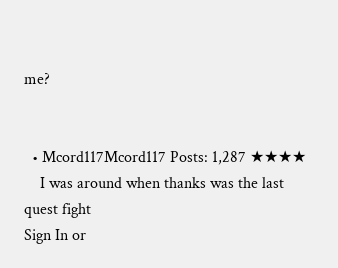me?


  • Mcord117Mcord117 Posts: 1,287 ★★★★
    I was around when thanks was the last quest fight
Sign In or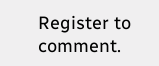Register to comment.